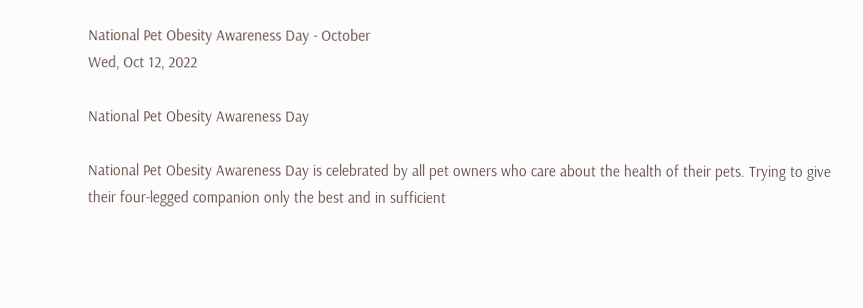National Pet Obesity Awareness Day - October
Wed, Oct 12, 2022

National Pet Obesity Awareness Day

National Pet Obesity Awareness Day is celebrated by all pet owners who care about the health of their pets. Trying to give their four-legged companion only the best and in sufficient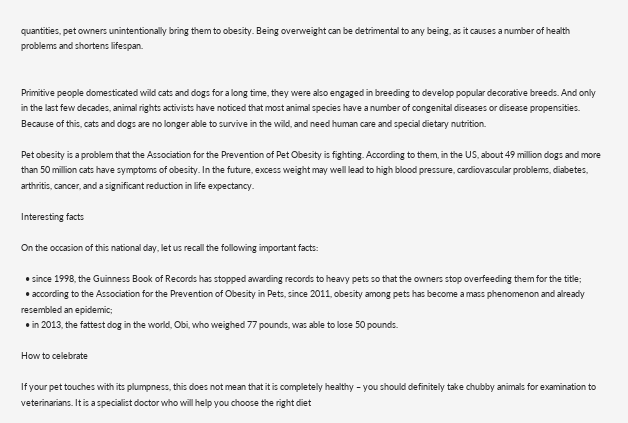quantities, pet owners unintentionally bring them to obesity. Being overweight can be detrimental to any being, as it causes a number of health problems and shortens lifespan.


Primitive people domesticated wild cats and dogs for a long time, they were also engaged in breeding to develop popular decorative breeds. And only in the last few decades, animal rights activists have noticed that most animal species have a number of congenital diseases or disease propensities. Because of this, cats and dogs are no longer able to survive in the wild, and need human care and special dietary nutrition.

Pet obesity is a problem that the Association for the Prevention of Pet Obesity is fighting. According to them, in the US, about 49 million dogs and more than 50 million cats have symptoms of obesity. In the future, excess weight may well lead to high blood pressure, cardiovascular problems, diabetes, arthritis, cancer, and a significant reduction in life expectancy.

Interesting facts

On the occasion of this national day, let us recall the following important facts:

  • since 1998, the Guinness Book of Records has stopped awarding records to heavy pets so that the owners stop overfeeding them for the title;
  • according to the Association for the Prevention of Obesity in Pets, since 2011, obesity among pets has become a mass phenomenon and already resembled an epidemic;
  • in 2013, the fattest dog in the world, Obi, who weighed 77 pounds, was able to lose 50 pounds.

How to celebrate

If your pet touches with its plumpness, this does not mean that it is completely healthy – you should definitely take chubby animals for examination to veterinarians. It is a specialist doctor who will help you choose the right diet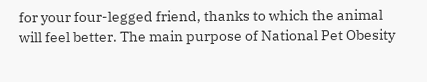for your four-legged friend, thanks to which the animal will feel better. The main purpose of National Pet Obesity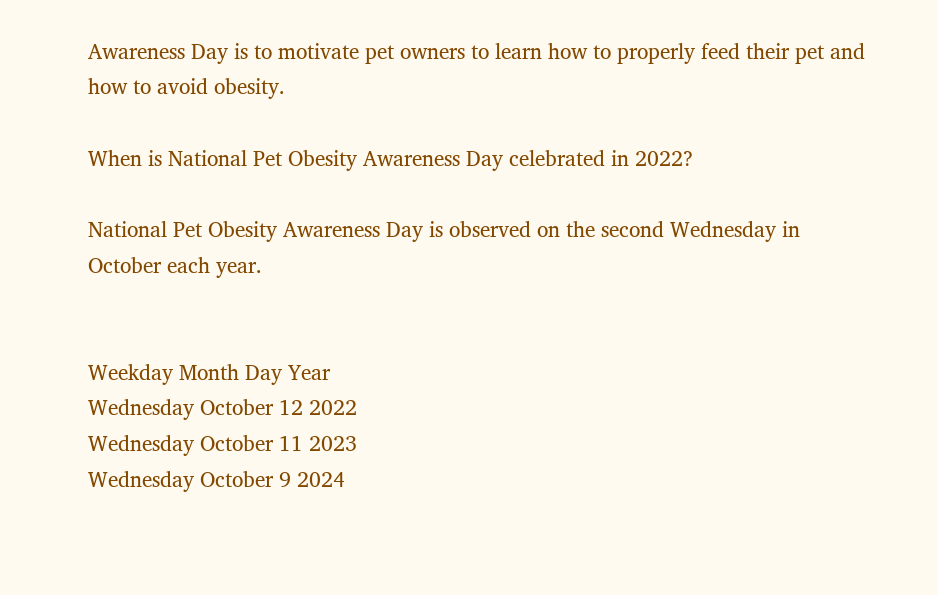Awareness Day is to motivate pet owners to learn how to properly feed their pet and how to avoid obesity.

When is National Pet Obesity Awareness Day celebrated in 2022?

National Pet Obesity Awareness Day is observed on the second Wednesday in October each year.


Weekday Month Day Year
Wednesday October 12 2022
Wednesday October 11 2023
Wednesday October 9 2024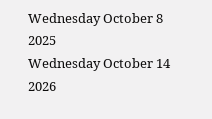Wednesday October 8 2025
Wednesday October 14 2026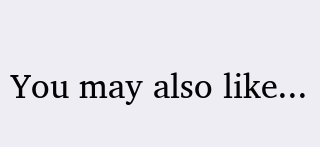You may also like...